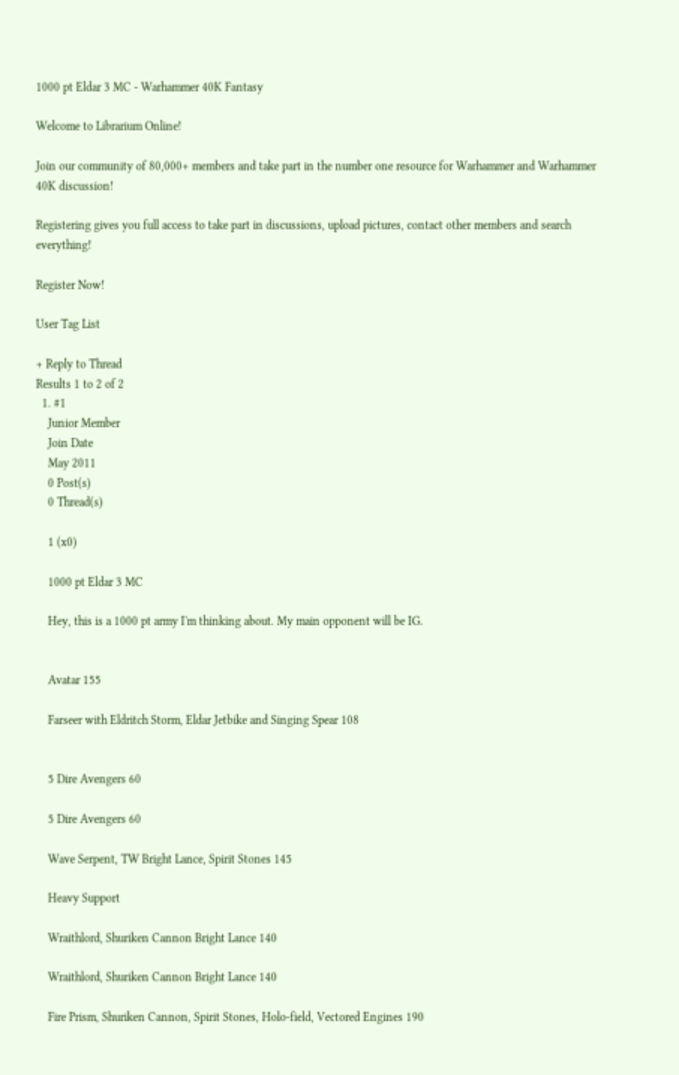1000 pt Eldar 3 MC - Warhammer 40K Fantasy

Welcome to Librarium Online!

Join our community of 80,000+ members and take part in the number one resource for Warhammer and Warhammer 40K discussion!

Registering gives you full access to take part in discussions, upload pictures, contact other members and search everything!

Register Now!

User Tag List

+ Reply to Thread
Results 1 to 2 of 2
  1. #1
    Junior Member
    Join Date
    May 2011
    0 Post(s)
    0 Thread(s)

    1 (x0)

    1000 pt Eldar 3 MC

    Hey, this is a 1000 pt army I'm thinking about. My main opponent will be IG.


    Avatar 155

    Farseer with Eldritch Storm, Eldar Jetbike and Singing Spear 108


    5 Dire Avengers 60

    5 Dire Avengers 60

    Wave Serpent, TW Bright Lance, Spirit Stones 145

    Heavy Support

    Wraithlord, Shuriken Cannon Bright Lance 140

    Wraithlord, Shuriken Cannon Bright Lance 140

    Fire Prism, Shuriken Cannon, Spirit Stones, Holo-field, Vectored Engines 190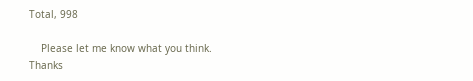Total, 998

    Please let me know what you think. Thanks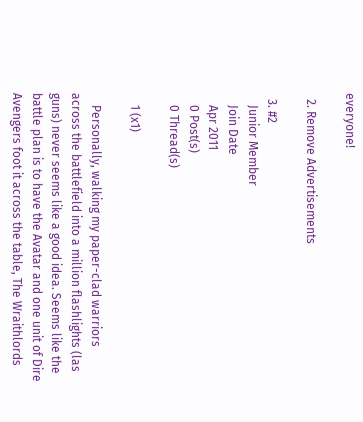everyone!

  2. Remove Advertisements

  3. #2
    Junior Member
    Join Date
    Apr 2011
    0 Post(s)
    0 Thread(s)

    1 (x1)

    Personally, walking my paper-clad warriors across the battlefield into a million flashlights (las guns) never seems like a good idea. Seems like the battle plan is to have the Avatar and one unit of Dire Avengers foot it across the table, The Wraithlords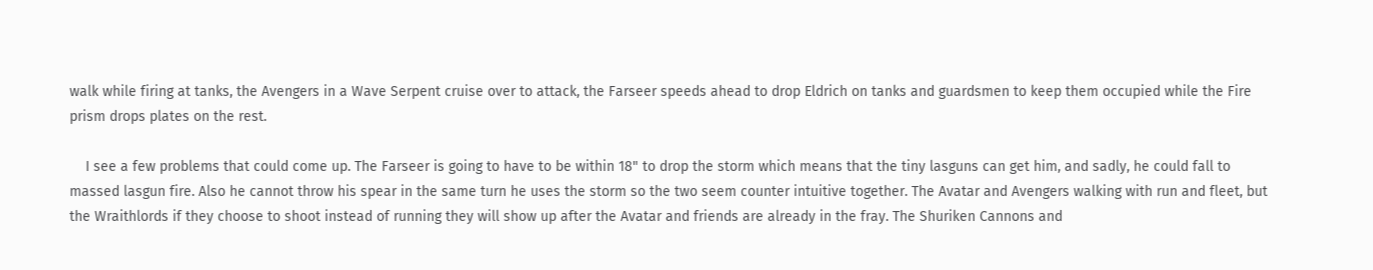walk while firing at tanks, the Avengers in a Wave Serpent cruise over to attack, the Farseer speeds ahead to drop Eldrich on tanks and guardsmen to keep them occupied while the Fire prism drops plates on the rest.

    I see a few problems that could come up. The Farseer is going to have to be within 18" to drop the storm which means that the tiny lasguns can get him, and sadly, he could fall to massed lasgun fire. Also he cannot throw his spear in the same turn he uses the storm so the two seem counter intuitive together. The Avatar and Avengers walking with run and fleet, but the Wraithlords if they choose to shoot instead of running they will show up after the Avatar and friends are already in the fray. The Shuriken Cannons and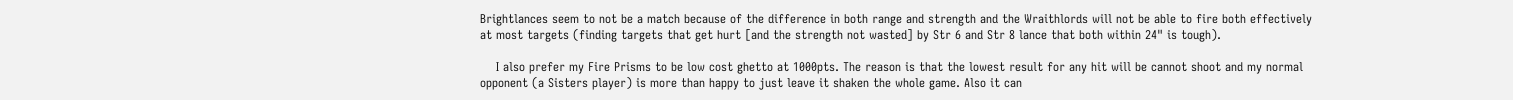Brightlances seem to not be a match because of the difference in both range and strength and the Wraithlords will not be able to fire both effectively at most targets (finding targets that get hurt [and the strength not wasted] by Str 6 and Str 8 lance that both within 24" is tough).

    I also prefer my Fire Prisms to be low cost ghetto at 1000pts. The reason is that the lowest result for any hit will be cannot shoot and my normal opponent (a Sisters player) is more than happy to just leave it shaken the whole game. Also it can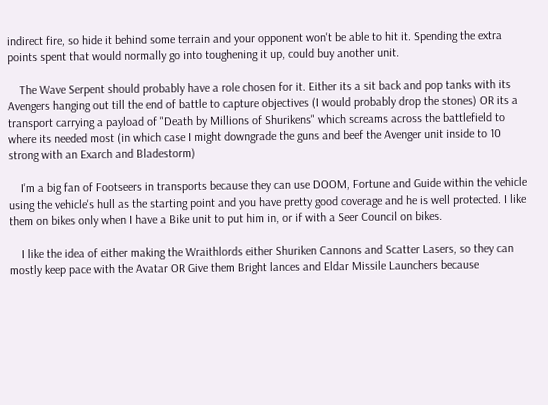indirect fire, so hide it behind some terrain and your opponent won't be able to hit it. Spending the extra points spent that would normally go into toughening it up, could buy another unit.

    The Wave Serpent should probably have a role chosen for it. Either its a sit back and pop tanks with its Avengers hanging out till the end of battle to capture objectives (I would probably drop the stones) OR its a transport carrying a payload of "Death by Millions of Shurikens" which screams across the battlefield to where its needed most (in which case I might downgrade the guns and beef the Avenger unit inside to 10 strong with an Exarch and Bladestorm)

    I'm a big fan of Footseers in transports because they can use DOOM, Fortune and Guide within the vehicle using the vehicle's hull as the starting point and you have pretty good coverage and he is well protected. I like them on bikes only when I have a Bike unit to put him in, or if with a Seer Council on bikes.

    I like the idea of either making the Wraithlords either Shuriken Cannons and Scatter Lasers, so they can mostly keep pace with the Avatar OR Give them Bright lances and Eldar Missile Launchers because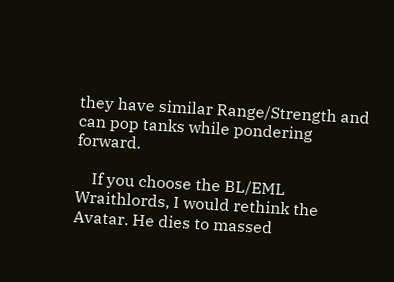they have similar Range/Strength and can pop tanks while pondering forward.

    If you choose the BL/EML Wraithlords, I would rethink the Avatar. He dies to massed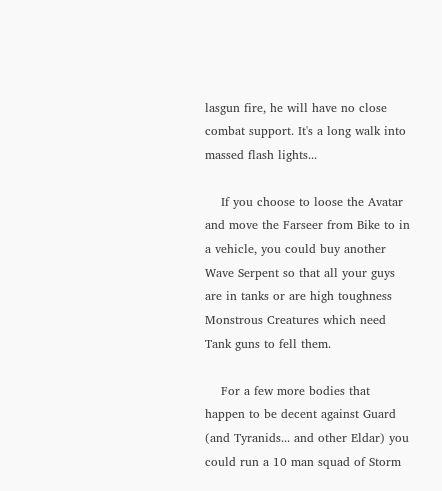lasgun fire, he will have no close combat support. It's a long walk into massed flash lights...

    If you choose to loose the Avatar and move the Farseer from Bike to in a vehicle, you could buy another Wave Serpent so that all your guys are in tanks or are high toughness Monstrous Creatures which need Tank guns to fell them.

    For a few more bodies that happen to be decent against Guard (and Tyranids... and other Eldar) you could run a 10 man squad of Storm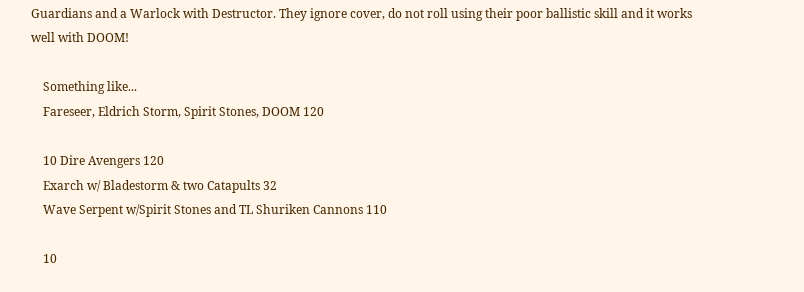Guardians and a Warlock with Destructor. They ignore cover, do not roll using their poor ballistic skill and it works well with DOOM!

    Something like...
    Fareseer, Eldrich Storm, Spirit Stones, DOOM 120

    10 Dire Avengers 120
    Exarch w/ Bladestorm & two Catapults 32
    Wave Serpent w/Spirit Stones and TL Shuriken Cannons 110

    10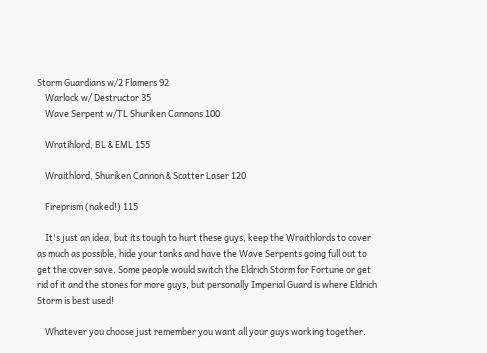Storm Guardians w/2 Flamers 92
    Warlock w/ Destructor 35
    Wave Serpent w/TL Shuriken Cannons 100

    Wratihlord, BL & EML 155

    Wraithlord, Shuriken Cannon & Scatter Laser 120

    Fireprism (naked!) 115

    It's just an idea, but its tough to hurt these guys, keep the Wraithlords to cover as much as possible, hide your tanks and have the Wave Serpents going full out to get the cover save. Some people would switch the Eldrich Storm for Fortune or get rid of it and the stones for more guys, but personally Imperial Guard is where Eldrich Storm is best used!

    Whatever you choose just remember you want all your guys working together.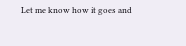Let me know how it goes and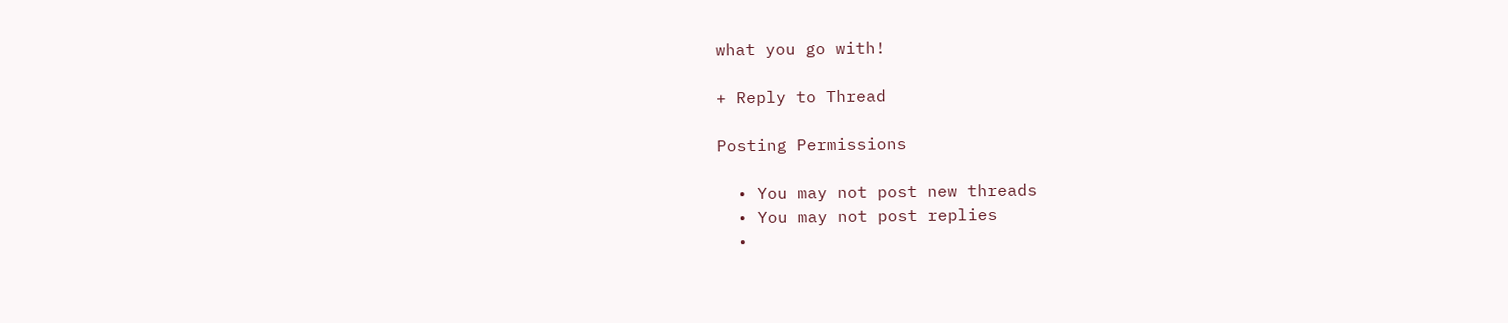what you go with!

+ Reply to Thread

Posting Permissions

  • You may not post new threads
  • You may not post replies
  •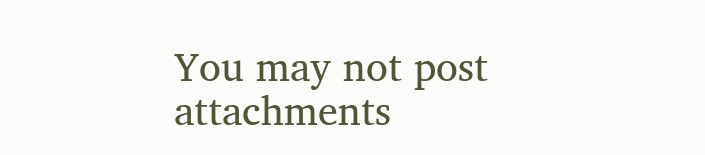You may not post attachments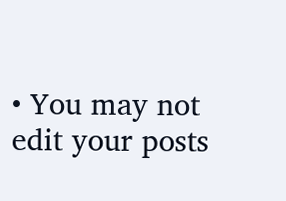• You may not edit your posts